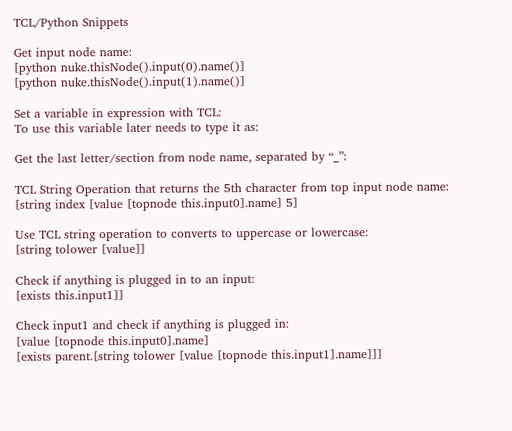TCL/Python Snippets

Get input node name:
[python nuke.thisNode().input(0).name()]
[python nuke.thisNode().input(1).name()]

Set a variable in expression with TCL:
To use this variable later needs to type it as:

Get the last letter/section from node name, separated by “_”:

TCL String Operation that returns the 5th character from top input node name:
[string index [value [topnode this.input0].name] 5]

Use TCL string operation to converts to uppercase or lowercase:
[string tolower [value]]

Check if anything is plugged in to an input:
[exists this.input1]]

Check input1 and check if anything is plugged in:
[value [topnode this.input0].name]
[exists parent.[string tolower [value [topnode this.input1].name]]]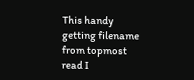This handy getting filename from topmost read I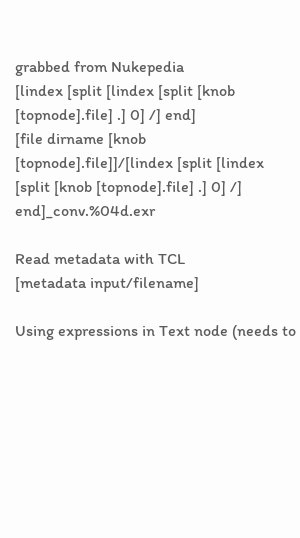grabbed from Nukepedia
[lindex [split [lindex [split [knob [topnode].file] .] 0] /] end]
[file dirname [knob [topnode].file]]/[lindex [split [lindex [split [knob [topnode].file] .] 0] /] end]_conv.%04d.exr

Read metadata with TCL
[metadata input/filename]

Using expressions in Text node (needs to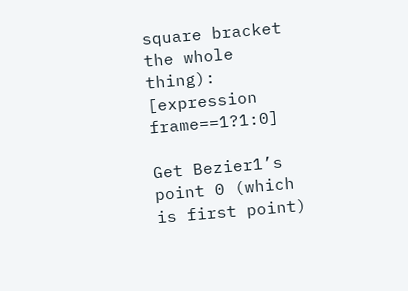square bracket the whole thing):
[expression frame==1?1:0]

Get Bezier1’s point 0 (which is first point)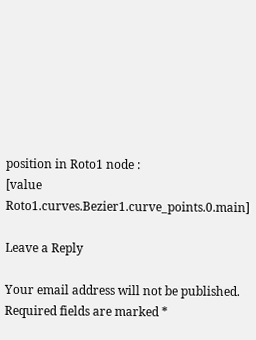position in Roto1 node :
[value Roto1.curves.Bezier1.curve_points.0.main]

Leave a Reply

Your email address will not be published. Required fields are marked *